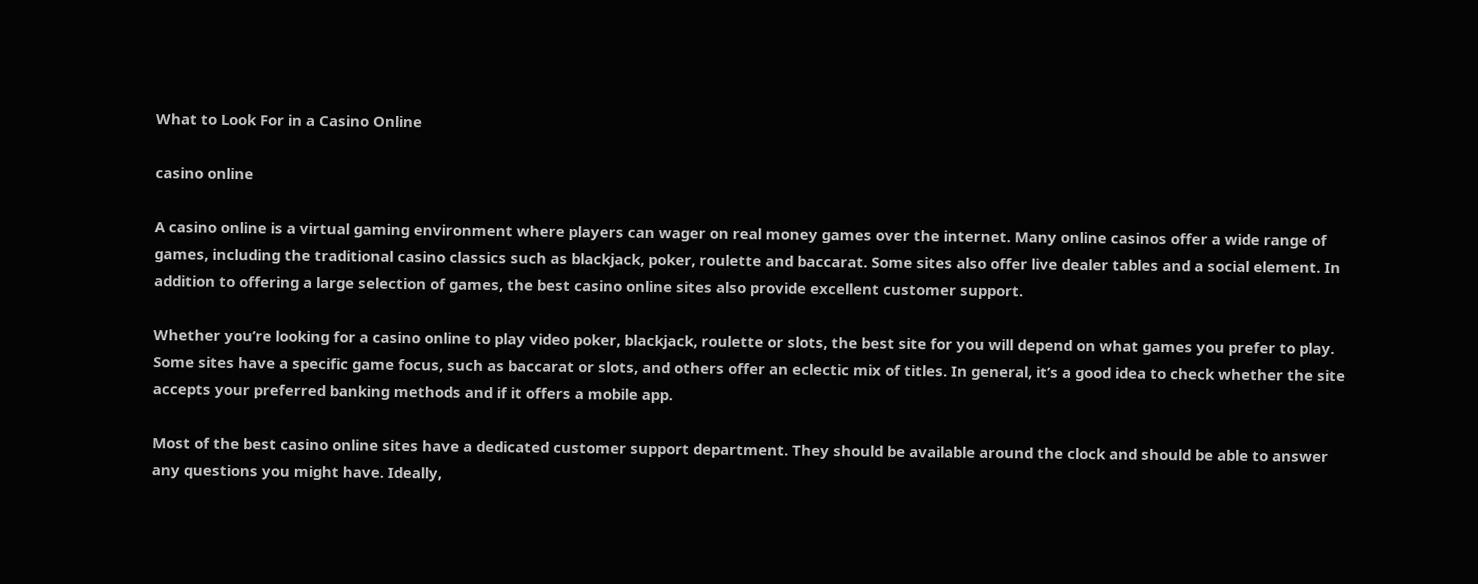What to Look For in a Casino Online

casino online

A casino online is a virtual gaming environment where players can wager on real money games over the internet. Many online casinos offer a wide range of games, including the traditional casino classics such as blackjack, poker, roulette and baccarat. Some sites also offer live dealer tables and a social element. In addition to offering a large selection of games, the best casino online sites also provide excellent customer support.

Whether you’re looking for a casino online to play video poker, blackjack, roulette or slots, the best site for you will depend on what games you prefer to play. Some sites have a specific game focus, such as baccarat or slots, and others offer an eclectic mix of titles. In general, it’s a good idea to check whether the site accepts your preferred banking methods and if it offers a mobile app.

Most of the best casino online sites have a dedicated customer support department. They should be available around the clock and should be able to answer any questions you might have. Ideally,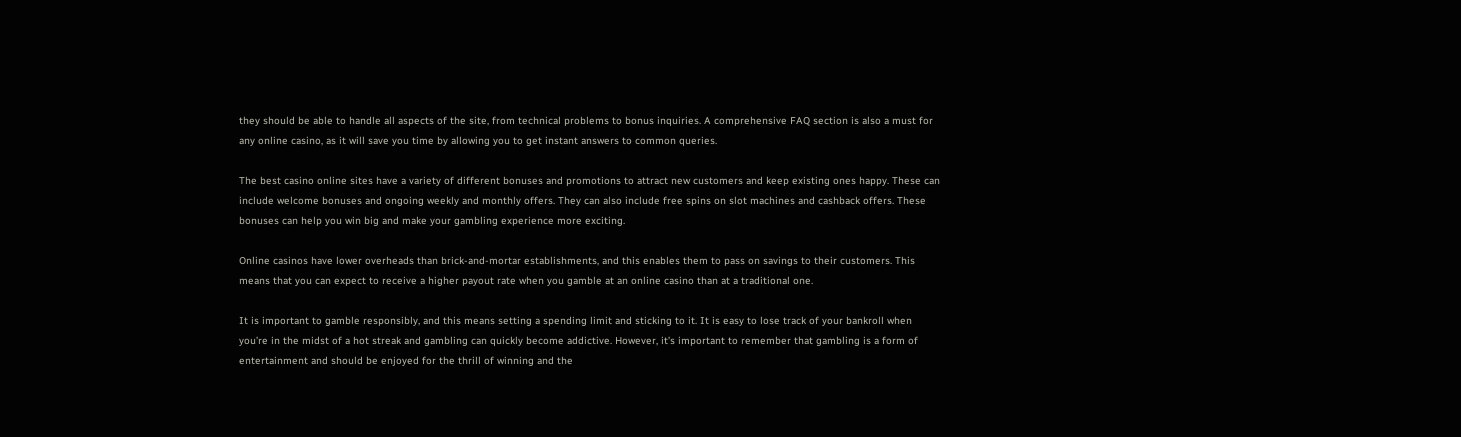they should be able to handle all aspects of the site, from technical problems to bonus inquiries. A comprehensive FAQ section is also a must for any online casino, as it will save you time by allowing you to get instant answers to common queries.

The best casino online sites have a variety of different bonuses and promotions to attract new customers and keep existing ones happy. These can include welcome bonuses and ongoing weekly and monthly offers. They can also include free spins on slot machines and cashback offers. These bonuses can help you win big and make your gambling experience more exciting.

Online casinos have lower overheads than brick-and-mortar establishments, and this enables them to pass on savings to their customers. This means that you can expect to receive a higher payout rate when you gamble at an online casino than at a traditional one.

It is important to gamble responsibly, and this means setting a spending limit and sticking to it. It is easy to lose track of your bankroll when you’re in the midst of a hot streak and gambling can quickly become addictive. However, it’s important to remember that gambling is a form of entertainment and should be enjoyed for the thrill of winning and the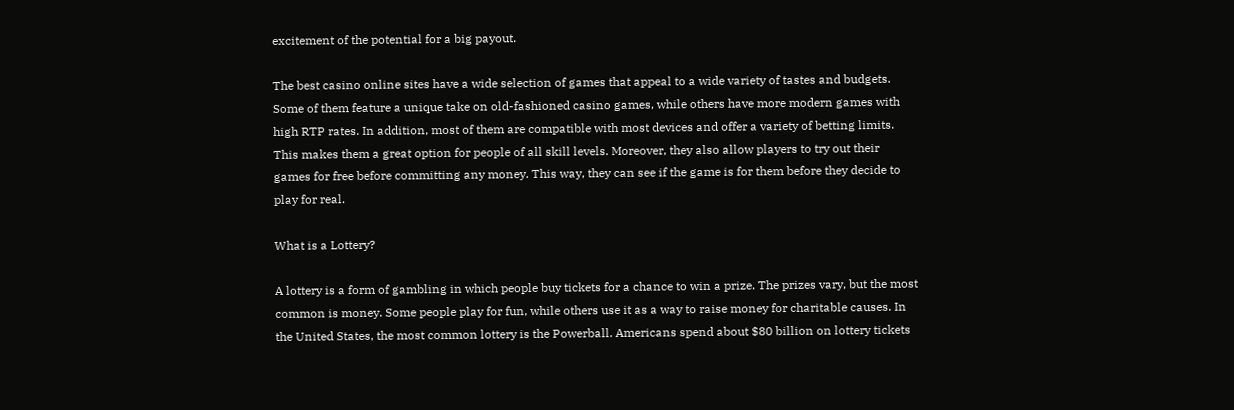excitement of the potential for a big payout.

The best casino online sites have a wide selection of games that appeal to a wide variety of tastes and budgets. Some of them feature a unique take on old-fashioned casino games, while others have more modern games with high RTP rates. In addition, most of them are compatible with most devices and offer a variety of betting limits. This makes them a great option for people of all skill levels. Moreover, they also allow players to try out their games for free before committing any money. This way, they can see if the game is for them before they decide to play for real.

What is a Lottery?

A lottery is a form of gambling in which people buy tickets for a chance to win a prize. The prizes vary, but the most common is money. Some people play for fun, while others use it as a way to raise money for charitable causes. In the United States, the most common lottery is the Powerball. Americans spend about $80 billion on lottery tickets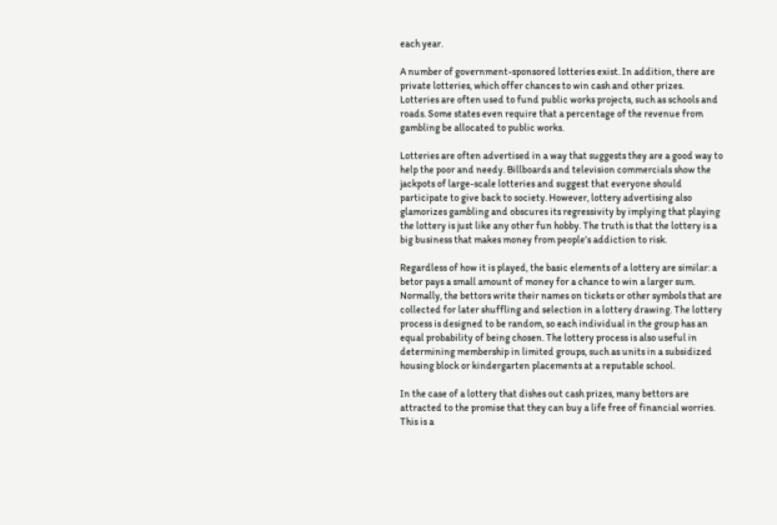each year.

A number of government-sponsored lotteries exist. In addition, there are private lotteries, which offer chances to win cash and other prizes. Lotteries are often used to fund public works projects, such as schools and roads. Some states even require that a percentage of the revenue from gambling be allocated to public works.

Lotteries are often advertised in a way that suggests they are a good way to help the poor and needy. Billboards and television commercials show the jackpots of large-scale lotteries and suggest that everyone should participate to give back to society. However, lottery advertising also glamorizes gambling and obscures its regressivity by implying that playing the lottery is just like any other fun hobby. The truth is that the lottery is a big business that makes money from people’s addiction to risk.

Regardless of how it is played, the basic elements of a lottery are similar: a betor pays a small amount of money for a chance to win a larger sum. Normally, the bettors write their names on tickets or other symbols that are collected for later shuffling and selection in a lottery drawing. The lottery process is designed to be random, so each individual in the group has an equal probability of being chosen. The lottery process is also useful in determining membership in limited groups, such as units in a subsidized housing block or kindergarten placements at a reputable school.

In the case of a lottery that dishes out cash prizes, many bettors are attracted to the promise that they can buy a life free of financial worries. This is a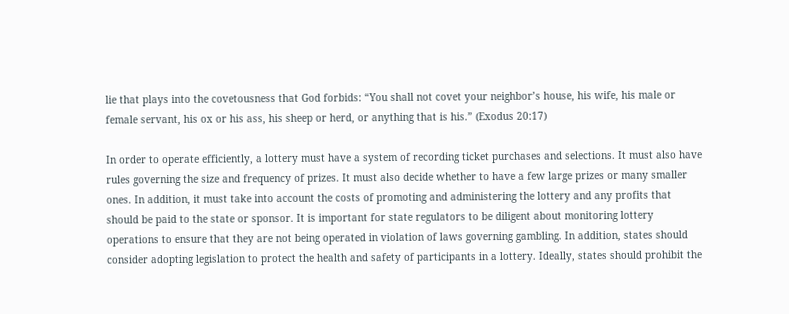lie that plays into the covetousness that God forbids: “You shall not covet your neighbor’s house, his wife, his male or female servant, his ox or his ass, his sheep or herd, or anything that is his.” (Exodus 20:17)

In order to operate efficiently, a lottery must have a system of recording ticket purchases and selections. It must also have rules governing the size and frequency of prizes. It must also decide whether to have a few large prizes or many smaller ones. In addition, it must take into account the costs of promoting and administering the lottery and any profits that should be paid to the state or sponsor. It is important for state regulators to be diligent about monitoring lottery operations to ensure that they are not being operated in violation of laws governing gambling. In addition, states should consider adopting legislation to protect the health and safety of participants in a lottery. Ideally, states should prohibit the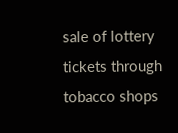sale of lottery tickets through tobacco shops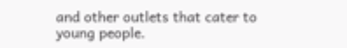and other outlets that cater to young people.